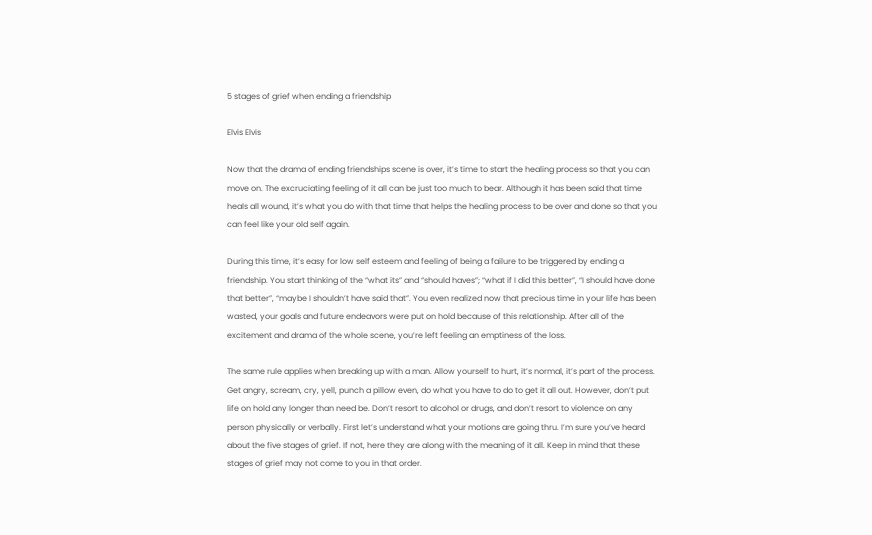5 stages of grief when ending a friendship

Elvis Elvis

Now that the drama of ending friendships scene is over, it’s time to start the healing process so that you can move on. The excruciating feeling of it all can be just too much to bear. Although it has been said that time heals all wound, it’s what you do with that time that helps the healing process to be over and done so that you can feel like your old self again.

During this time, it’s easy for low self esteem and feeling of being a failure to be triggered by ending a friendship. You start thinking of the “what its” and “should haves”; “what if I did this better”, “I should have done that better”, “maybe I shouldn’t have said that”. You even realized now that precious time in your life has been wasted, your goals and future endeavors were put on hold because of this relationship. After all of the excitement and drama of the whole scene, you’re left feeling an emptiness of the loss.

The same rule applies when breaking up with a man. Allow yourself to hurt, it’s normal, it’s part of the process. Get angry, scream, cry, yell, punch a pillow even, do what you have to do to get it all out. However, don’t put life on hold any longer than need be. Don’t resort to alcohol or drugs, and don’t resort to violence on any person physically or verbally. First let’s understand what your motions are going thru. I’m sure you’ve heard about the five stages of grief. If not, here they are along with the meaning of it all. Keep in mind that these stages of grief may not come to you in that order.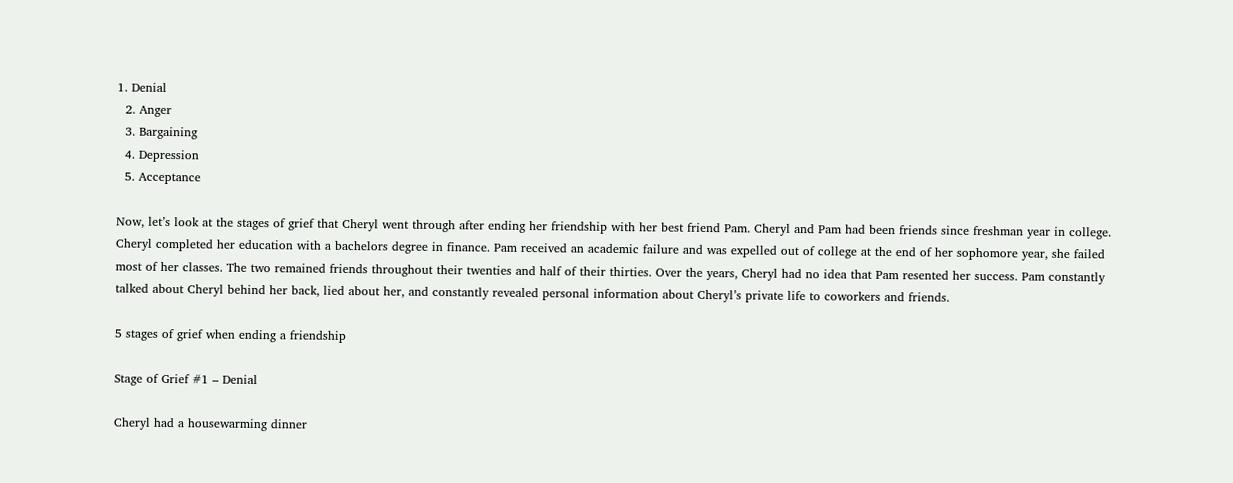1. Denial
  2. Anger
  3. Bargaining
  4. Depression
  5. Acceptance

Now, let’s look at the stages of grief that Cheryl went through after ending her friendship with her best friend Pam. Cheryl and Pam had been friends since freshman year in college. Cheryl completed her education with a bachelors degree in finance. Pam received an academic failure and was expelled out of college at the end of her sophomore year, she failed most of her classes. The two remained friends throughout their twenties and half of their thirties. Over the years, Cheryl had no idea that Pam resented her success. Pam constantly talked about Cheryl behind her back, lied about her, and constantly revealed personal information about Cheryl’s private life to coworkers and friends.

5 stages of grief when ending a friendship

Stage of Grief #1 – Denial

Cheryl had a housewarming dinner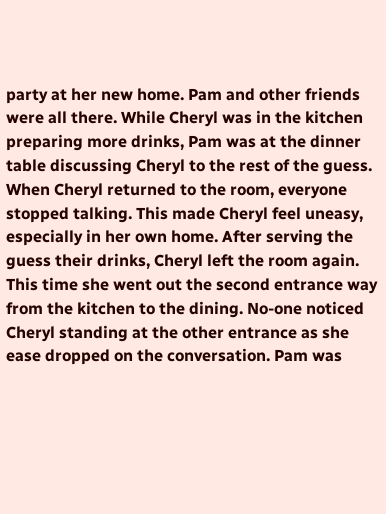party at her new home. Pam and other friends were all there. While Cheryl was in the kitchen preparing more drinks, Pam was at the dinner table discussing Cheryl to the rest of the guess. When Cheryl returned to the room, everyone stopped talking. This made Cheryl feel uneasy, especially in her own home. After serving the guess their drinks, Cheryl left the room again. This time she went out the second entrance way from the kitchen to the dining. No-one noticed Cheryl standing at the other entrance as she ease dropped on the conversation. Pam was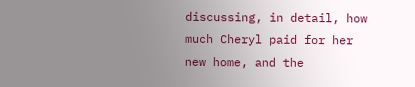discussing, in detail, how much Cheryl paid for her new home, and the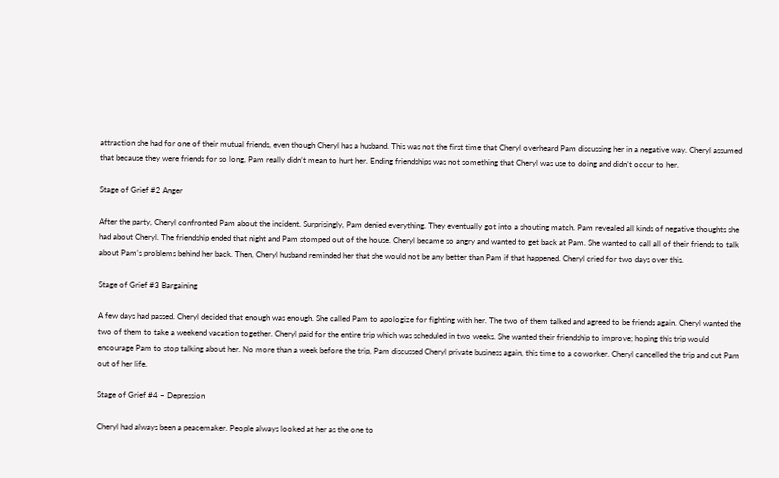attraction she had for one of their mutual friends, even though Cheryl has a husband. This was not the first time that Cheryl overheard Pam discussing her in a negative way. Cheryl assumed that because they were friends for so long, Pam really didn’t mean to hurt her. Ending friendships was not something that Cheryl was use to doing and didn’t occur to her.

Stage of Grief #2 Anger

After the party, Cheryl confronted Pam about the incident. Surprisingly, Pam denied everything. They eventually got into a shouting match. Pam revealed all kinds of negative thoughts she had about Cheryl. The friendship ended that night and Pam stomped out of the house. Cheryl became so angry and wanted to get back at Pam. She wanted to call all of their friends to talk about Pam’s problems behind her back. Then, Cheryl husband reminded her that she would not be any better than Pam if that happened. Cheryl cried for two days over this.

Stage of Grief #3 Bargaining

A few days had passed. Cheryl decided that enough was enough. She called Pam to apologize for fighting with her. The two of them talked and agreed to be friends again. Cheryl wanted the two of them to take a weekend vacation together. Cheryl paid for the entire trip which was scheduled in two weeks. She wanted their friendship to improve; hoping this trip would encourage Pam to stop talking about her. No more than a week before the trip, Pam discussed Cheryl private business again, this time to a coworker. Cheryl cancelled the trip and cut Pam out of her life.

Stage of Grief #4 – Depression

Cheryl had always been a peacemaker. People always looked at her as the one to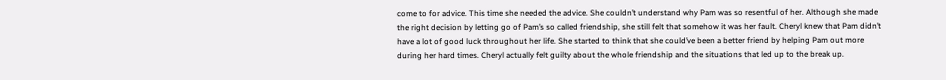come to for advice. This time she needed the advice. She couldn’t understand why Pam was so resentful of her. Although she made the right decision by letting go of Pam’s so called friendship, she still felt that somehow it was her fault. Cheryl knew that Pam didn’t have a lot of good luck throughout her life. She started to think that she could’ve been a better friend by helping Pam out more during her hard times. Cheryl actually felt guilty about the whole friendship and the situations that led up to the break up.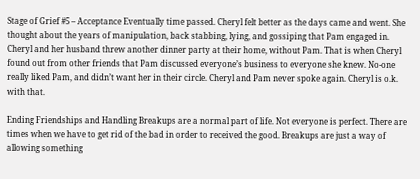Stage of Grief #5 – Acceptance Eventually time passed. Cheryl felt better as the days came and went. She thought about the years of manipulation, back stabbing, lying, and gossiping that Pam engaged in. Cheryl and her husband threw another dinner party at their home, without Pam. That is when Cheryl found out from other friends that Pam discussed everyone’s business to everyone she knew. No-one really liked Pam, and didn’t want her in their circle. Cheryl and Pam never spoke again. Cheryl is o.k. with that.

Ending Friendships and Handling Breakups are a normal part of life. Not everyone is perfect. There are times when we have to get rid of the bad in order to received the good. Breakups are just a way of allowing something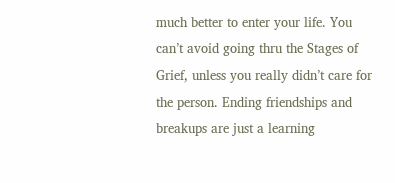much better to enter your life. You can’t avoid going thru the Stages of Grief, unless you really didn’t care for the person. Ending friendships and breakups are just a learning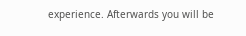experience. Afterwards you will be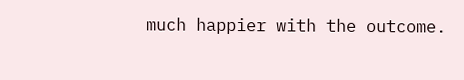much happier with the outcome.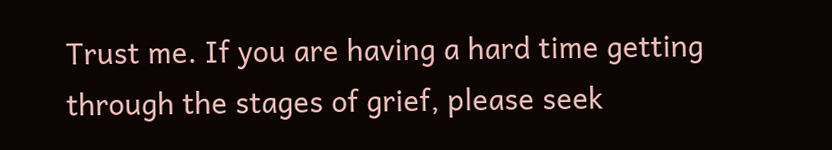Trust me. If you are having a hard time getting through the stages of grief, please seek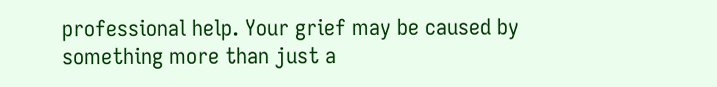professional help. Your grief may be caused by something more than just a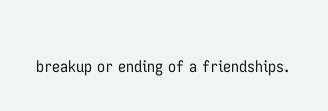breakup or ending of a friendships.